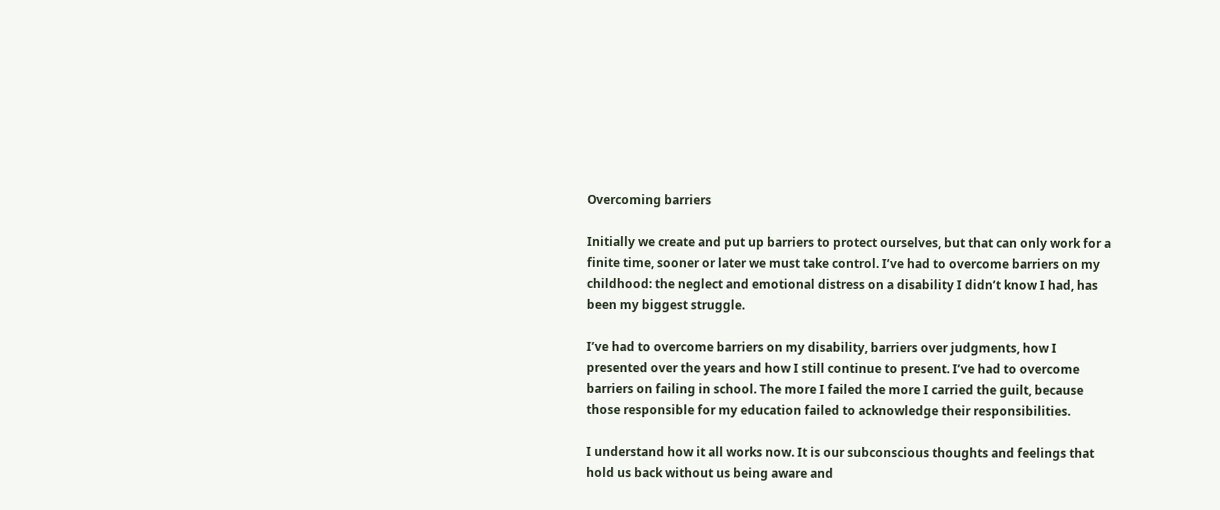Overcoming barriers

Initially we create and put up barriers to protect ourselves, but that can only work for a finite time, sooner or later we must take control. I’ve had to overcome barriers on my childhood: the neglect and emotional distress on a disability I didn’t know I had, has been my biggest struggle.

I’ve had to overcome barriers on my disability, barriers over judgments, how I presented over the years and how I still continue to present. I’ve had to overcome barriers on failing in school. The more I failed the more I carried the guilt, because those responsible for my education failed to acknowledge their responsibilities.

I understand how it all works now. It is our subconscious thoughts and feelings that hold us back without us being aware and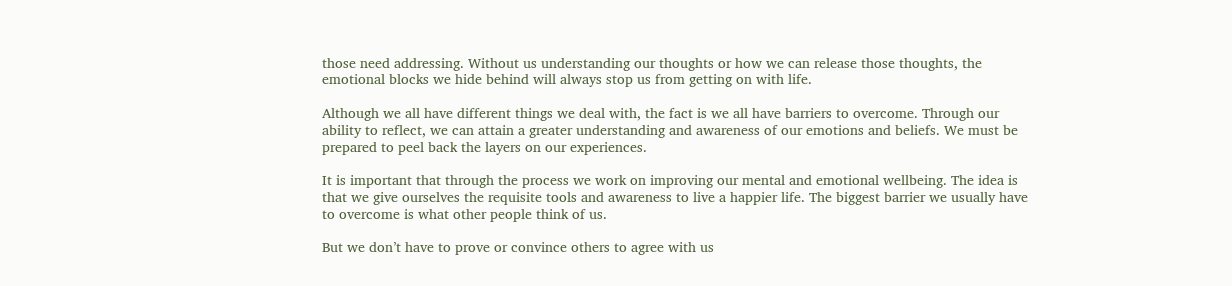those need addressing. Without us understanding our thoughts or how we can release those thoughts, the emotional blocks we hide behind will always stop us from getting on with life.

Although we all have different things we deal with, the fact is we all have barriers to overcome. Through our ability to reflect, we can attain a greater understanding and awareness of our emotions and beliefs. We must be prepared to peel back the layers on our experiences.

It is important that through the process we work on improving our mental and emotional wellbeing. The idea is that we give ourselves the requisite tools and awareness to live a happier life. The biggest barrier we usually have to overcome is what other people think of us.

But we don’t have to prove or convince others to agree with us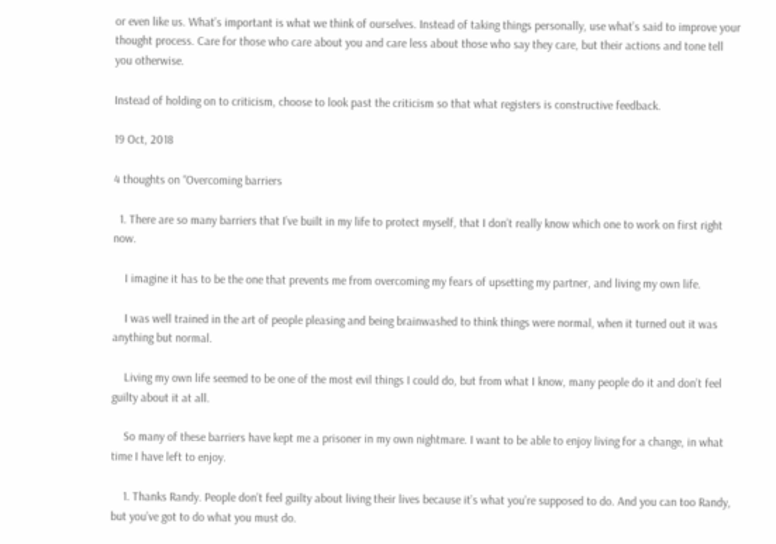or even like us. What’s important is what we think of ourselves. Instead of taking things personally, use what’s said to improve your thought process. Care for those who care about you and care less about those who say they care, but their actions and tone tell you otherwise.

Instead of holding on to criticism, choose to look past the criticism so that what registers is constructive feedback.

19 Oct, 2018

4 thoughts on “Overcoming barriers

  1. There are so many barriers that I’ve built in my life to protect myself, that I don’t really know which one to work on first right now.

    I imagine it has to be the one that prevents me from overcoming my fears of upsetting my partner, and living my own life.

    I was well trained in the art of people pleasing and being brainwashed to think things were normal, when it turned out it was anything but normal.

    Living my own life seemed to be one of the most evil things I could do, but from what I know, many people do it and don’t feel guilty about it at all.

    So many of these barriers have kept me a prisoner in my own nightmare. I want to be able to enjoy living for a change, in what time I have left to enjoy.

    1. Thanks Randy. People don’t feel guilty about living their lives because it’s what you’re supposed to do. And you can too Randy, but you’ve got to do what you must do.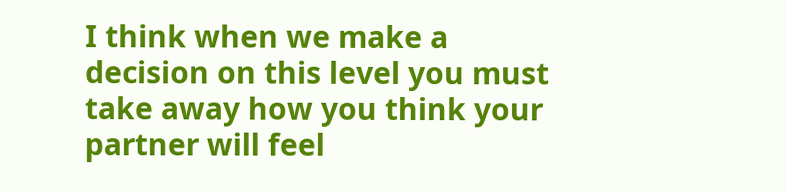I think when we make a decision on this level you must take away how you think your partner will feel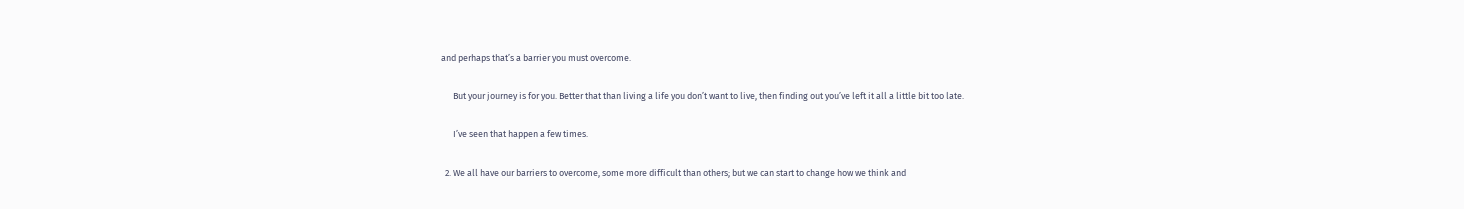and perhaps that’s a barrier you must overcome.

      But your journey is for you. Better that than living a life you don’t want to live, then finding out you’ve left it all a little bit too late.

      I’ve seen that happen a few times.

  2. We all have our barriers to overcome, some more difficult than others; but we can start to change how we think and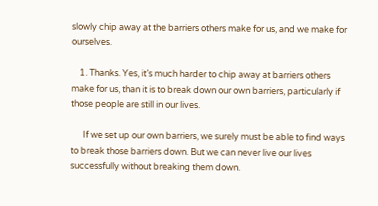slowly chip away at the barriers others make for us, and we make for ourselves.

    1. Thanks. Yes, it’s much harder to chip away at barriers others make for us, than it is to break down our own barriers, particularly if those people are still in our lives.

      If we set up our own barriers, we surely must be able to find ways to break those barriers down. But we can never live our lives successfully without breaking them down.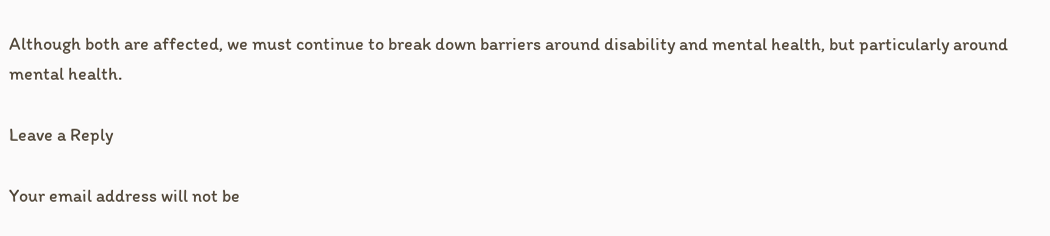Although both are affected, we must continue to break down barriers around disability and mental health, but particularly around mental health.

Leave a Reply

Your email address will not be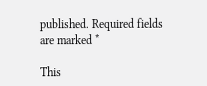published. Required fields are marked *

This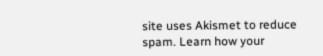site uses Akismet to reduce spam. Learn how your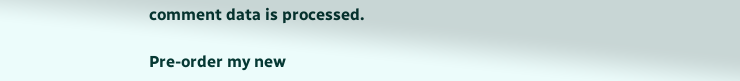comment data is processed.

Pre-order my new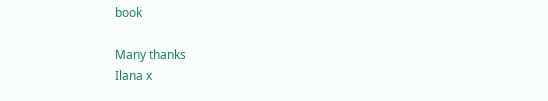book

Many thanks
Ilana x